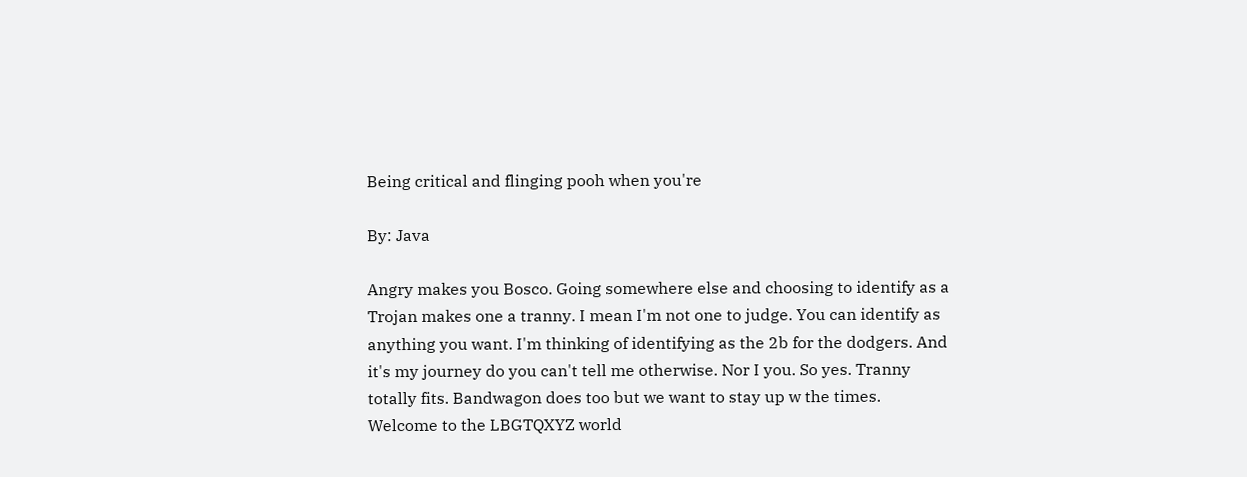Being critical and flinging pooh when you're

By: Java

Angry makes you Bosco. Going somewhere else and choosing to identify as a Trojan makes one a tranny. I mean I'm not one to judge. You can identify as anything you want. I'm thinking of identifying as the 2b for the dodgers. And it's my journey do you can't tell me otherwise. Nor I you. So yes. Tranny totally fits. Bandwagon does too but we want to stay up w the times. Welcome to the LBGTQXYZ world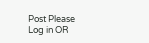Post Please Log in OR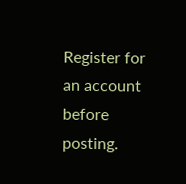Register for an account before posting.